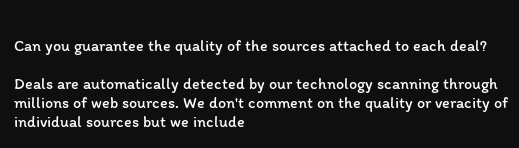Can you guarantee the quality of the sources attached to each deal?

Deals are automatically detected by our technology scanning through millions of web sources. We don't comment on the quality or veracity of individual sources but we include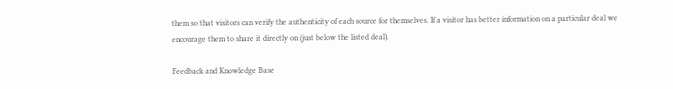them so that visitors can verify the authenticity of each source for themselves. If a visitor has better information on a particular deal we encourage them to share it directly on (just below the listed deal).

Feedback and Knowledge Base